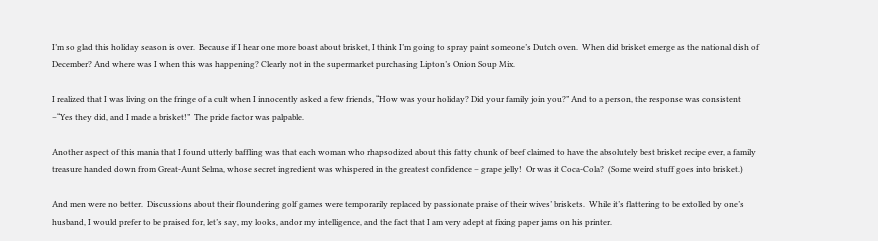I’m so glad this holiday season is over.  Because if I hear one more boast about brisket, I think I’m going to spray paint someone’s Dutch oven.  When did brisket emerge as the national dish of December? And where was I when this was happening? Clearly not in the supermarket purchasing Lipton’s Onion Soup Mix.

I realized that I was living on the fringe of a cult when I innocently asked a few friends, “How was your holiday? Did your family join you?” And to a person, the response was consistent –“Yes they did, and I made a brisket!”  The pride factor was palpable.

Another aspect of this mania that I found utterly baffling was that each woman who rhapsodized about this fatty chunk of beef claimed to have the absolutely best brisket recipe ever, a family treasure handed down from Great-Aunt Selma, whose secret ingredient was whispered in the greatest confidence – grape jelly!  Or was it Coca-Cola?  (Some weird stuff goes into brisket.)

And men were no better.  Discussions about their floundering golf games were temporarily replaced by passionate praise of their wives’ briskets.  While it’s flattering to be extolled by one’s husband, I would prefer to be praised for, let’s say, my looks, andor my intelligence, and the fact that I am very adept at fixing paper jams on his printer.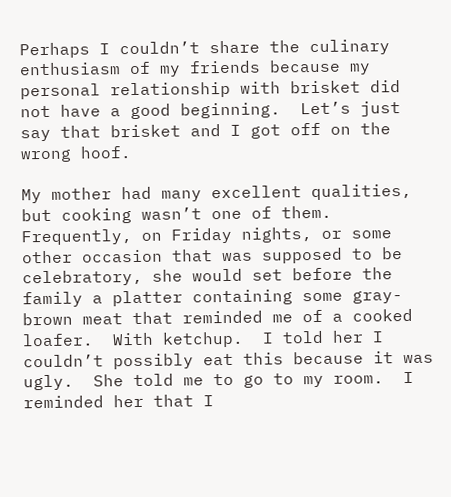Perhaps I couldn’t share the culinary enthusiasm of my friends because my personal relationship with brisket did not have a good beginning.  Let’s just say that brisket and I got off on the wrong hoof.

My mother had many excellent qualities, but cooking wasn’t one of them.  Frequently, on Friday nights, or some other occasion that was supposed to be celebratory, she would set before the family a platter containing some gray-brown meat that reminded me of a cooked loafer.  With ketchup.  I told her I couldn’t possibly eat this because it was ugly.  She told me to go to my room.  I reminded her that I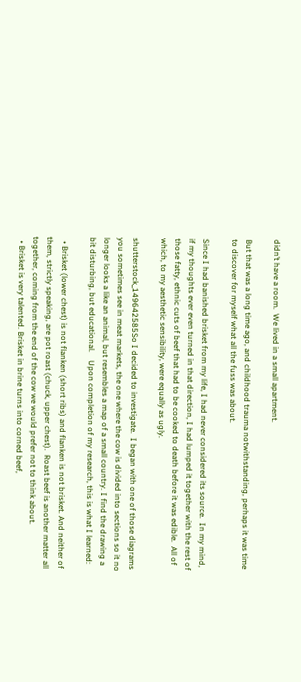didn’t have a room.  We lived in a small apartment.

But that was a long time ago, and childhood trauma notwithstanding, perhaps it was time to discover for myself what all the fuss was about.

Since I had banished brisket from my life, I had never considered its source.  In my mind, if my thoughts ever even turned in that direction, I had lumped it together with the rest of those fatty, ethnic cuts of beef that had to be cooked to death before it was edible.  All of which, to my aesthetic sensibility, were equally as ugly.

shutterstock_149642585So I decided to investigate.  I began with one of those diagrams you sometimes see in meat markets, the one where the cow is divided into sections so it no longer looks a like an animal, but resembles a map of a small country. I find the drawing a bit disturbing, but educational.    Upon completion of my research, this is what I learned:

  • Brisket (lower chest) is not flanken (short ribs) and flanken is not brisket. And neither of them, strictly speaking, are pot roast (chuck, upper chest).  Roast beef is another matter all together, coming from the end of the cow we would prefer not to think about.
  • Brisket is very talented. Brisket in brine turns into corned beef,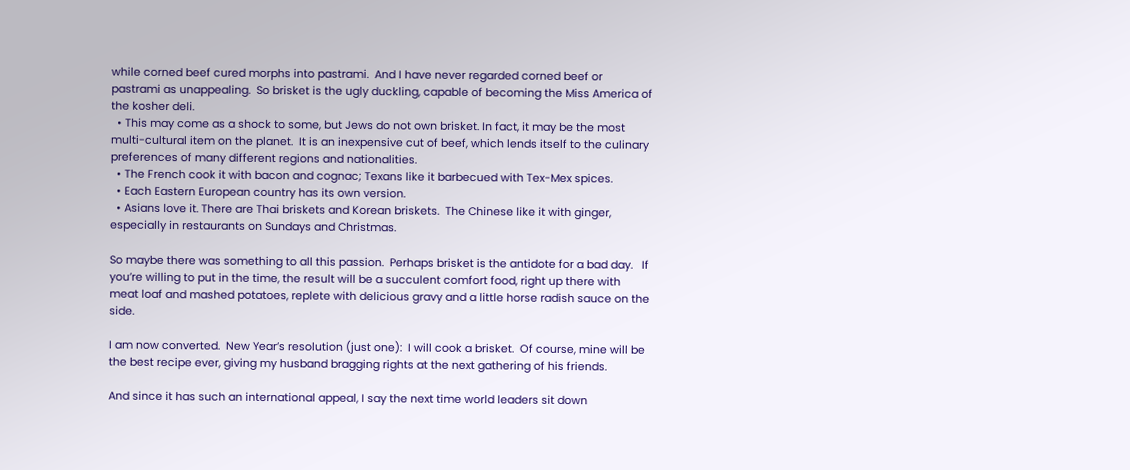while corned beef cured morphs into pastrami.  And I have never regarded corned beef or pastrami as unappealing.  So brisket is the ugly duckling, capable of becoming the Miss America of the kosher deli.
  • This may come as a shock to some, but Jews do not own brisket. In fact, it may be the most multi-cultural item on the planet.  It is an inexpensive cut of beef, which lends itself to the culinary preferences of many different regions and nationalities.
  • The French cook it with bacon and cognac; Texans like it barbecued with Tex-Mex spices.
  • Each Eastern European country has its own version.
  • Asians love it. There are Thai briskets and Korean briskets.  The Chinese like it with ginger, especially in restaurants on Sundays and Christmas.

So maybe there was something to all this passion.  Perhaps brisket is the antidote for a bad day.   If you’re willing to put in the time, the result will be a succulent comfort food, right up there with meat loaf and mashed potatoes, replete with delicious gravy and a little horse radish sauce on the side.

I am now converted.  New Year’s resolution (just one):  I will cook a brisket.  Of course, mine will be the best recipe ever, giving my husband bragging rights at the next gathering of his friends.

And since it has such an international appeal, I say the next time world leaders sit down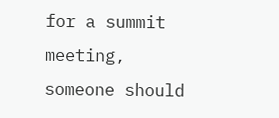for a summit meeting, someone should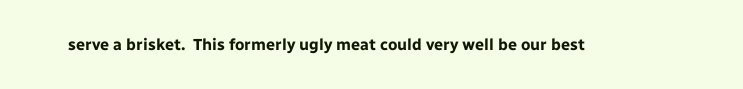serve a brisket.  This formerly ugly meat could very well be our best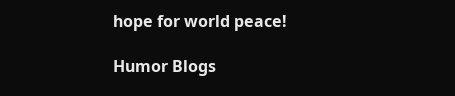hope for world peace!

Humor Blogs